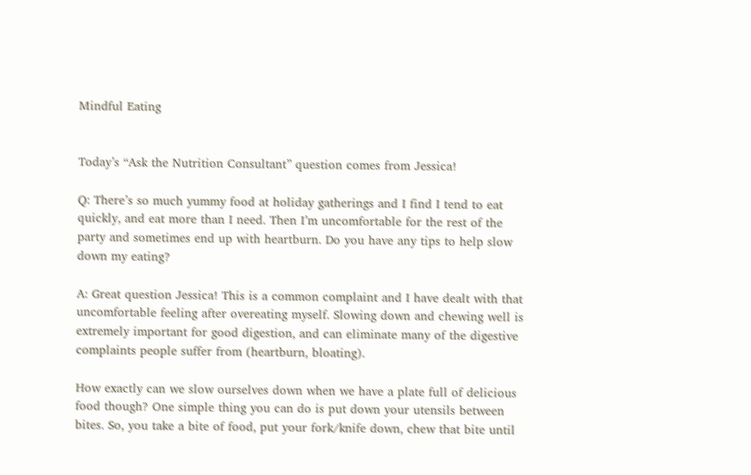Mindful Eating


Today’s “Ask the Nutrition Consultant” question comes from Jessica!

Q: There’s so much yummy food at holiday gatherings and I find I tend to eat quickly, and eat more than I need. Then I’m uncomfortable for the rest of the party and sometimes end up with heartburn. Do you have any tips to help slow down my eating?

A: Great question Jessica! This is a common complaint and I have dealt with that uncomfortable feeling after overeating myself. Slowing down and chewing well is extremely important for good digestion, and can eliminate many of the digestive complaints people suffer from (heartburn, bloating).

How exactly can we slow ourselves down when we have a plate full of delicious food though? One simple thing you can do is put down your utensils between bites. So, you take a bite of food, put your fork/knife down, chew that bite until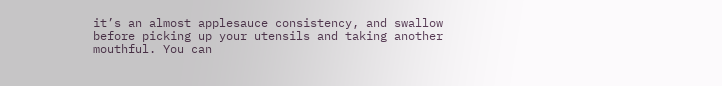it’s an almost applesauce consistency, and swallow before picking up your utensils and taking another mouthful. You can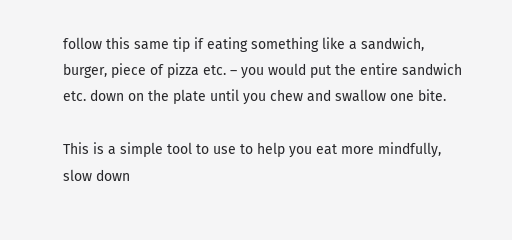follow this same tip if eating something like a sandwich, burger, piece of pizza etc. – you would put the entire sandwich etc. down on the plate until you chew and swallow one bite.

This is a simple tool to use to help you eat more mindfully, slow down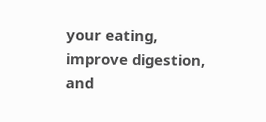your eating, improve digestion, and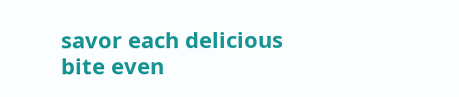savor each delicious bite even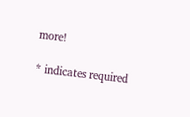more!

* indicates required